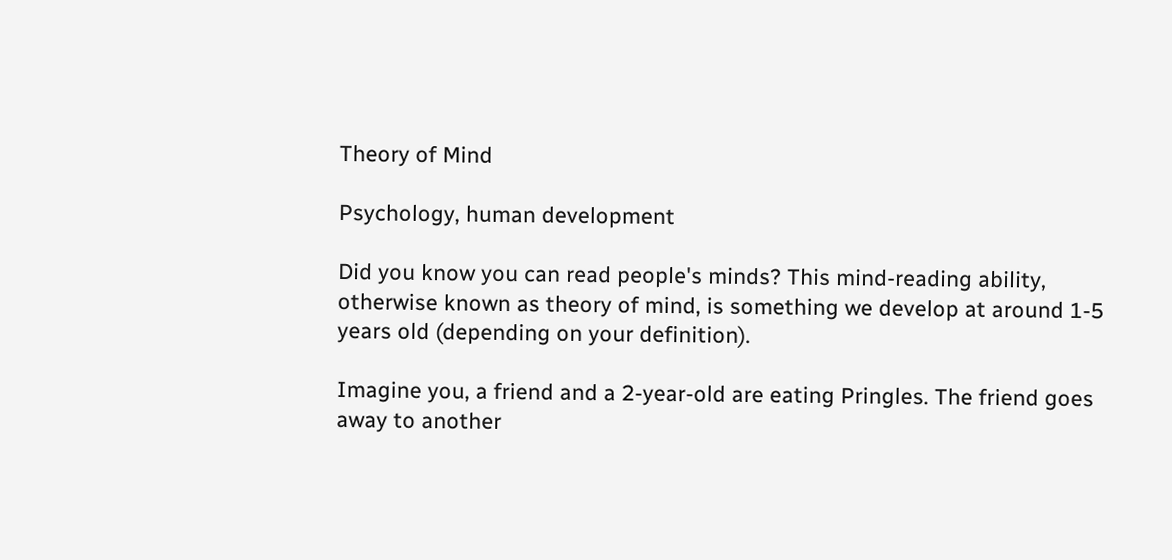Theory of Mind

Psychology, human development

Did you know you can read people's minds? This mind-reading ability, otherwise known as theory of mind, is something we develop at around 1-5 years old (depending on your definition).

Imagine you, a friend and a 2-year-old are eating Pringles. The friend goes away to another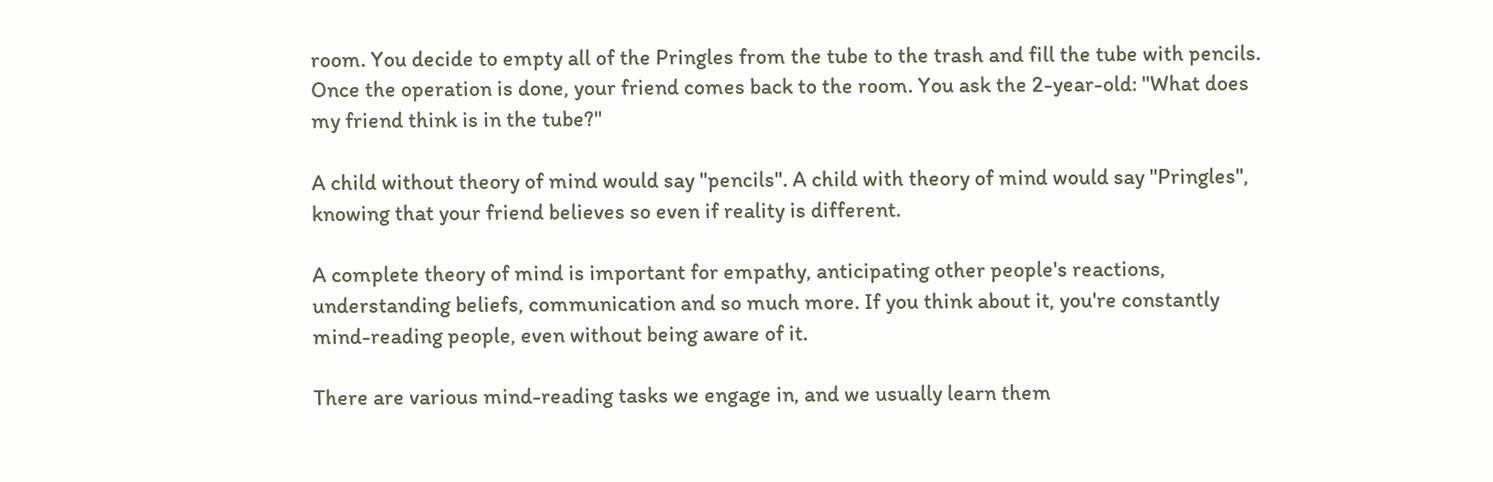room. You decide to empty all of the Pringles from the tube to the trash and fill the tube with pencils. Once the operation is done, your friend comes back to the room. You ask the 2-year-old: "What does my friend think is in the tube?"

A child without theory of mind would say "pencils". A child with theory of mind would say "Pringles", knowing that your friend believes so even if reality is different.

A complete theory of mind is important for empathy, anticipating other people's reactions, understanding beliefs, communication and so much more. If you think about it, you're constantly mind-reading people, even without being aware of it.

There are various mind-reading tasks we engage in, and we usually learn them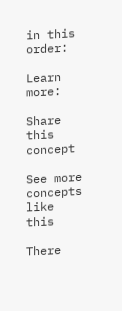in this order:

Learn more:

Share this concept

See more concepts like this

There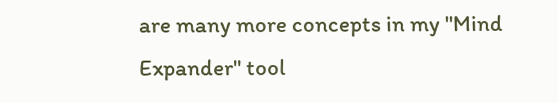are many more concepts in my "Mind Expander" tool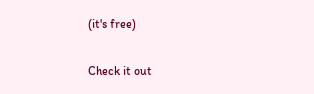(it's free)

Check it out